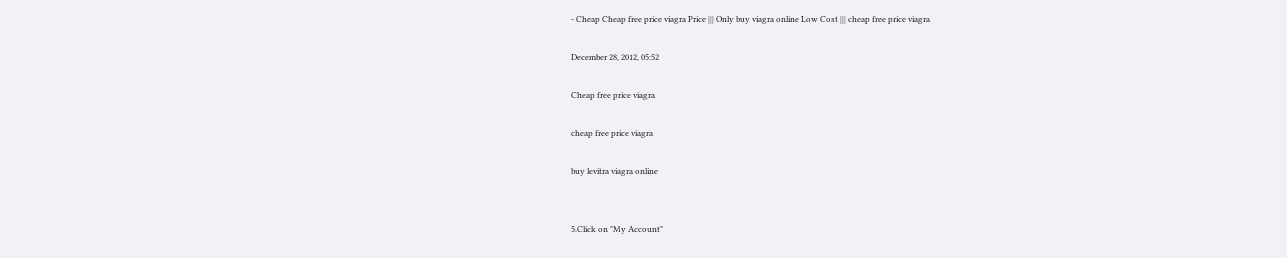- Cheap Cheap free price viagra Price ||| Only buy viagra online Low Cost ||| cheap free price viagra

December 28, 2012, 05:52

Cheap free price viagra

cheap free price viagra

buy levitra viagra online


5.Click on "My Account"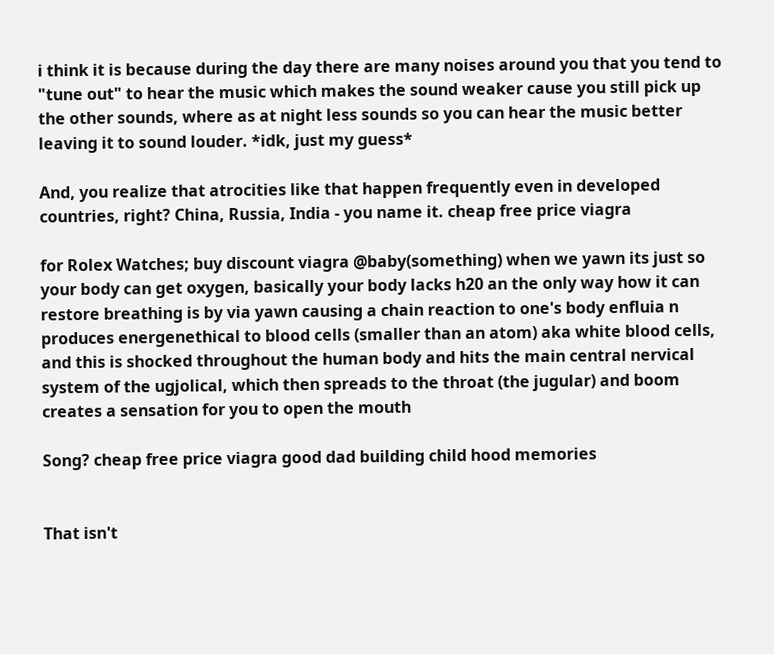i think it is because during the day there are many noises around you that you tend to "tune out" to hear the music which makes the sound weaker cause you still pick up the other sounds, where as at night less sounds so you can hear the music better leaving it to sound louder. *idk, just my guess*

And, you realize that atrocities like that happen frequently even in developed countries, right? China, Russia, India - you name it. cheap free price viagra

for Rolex Watches; buy discount viagra @baby(something) when we yawn its just so your body can get oxygen, basically your body lacks h20 an the only way how it can restore breathing is by via yawn causing a chain reaction to one's body enfluia n produces energenethical to blood cells (smaller than an atom) aka white blood cells, and this is shocked throughout the human body and hits the main central nervical system of the ugjolical, which then spreads to the throat (the jugular) and boom creates a sensation for you to open the mouth

Song? cheap free price viagra good dad building child hood memories


That isn't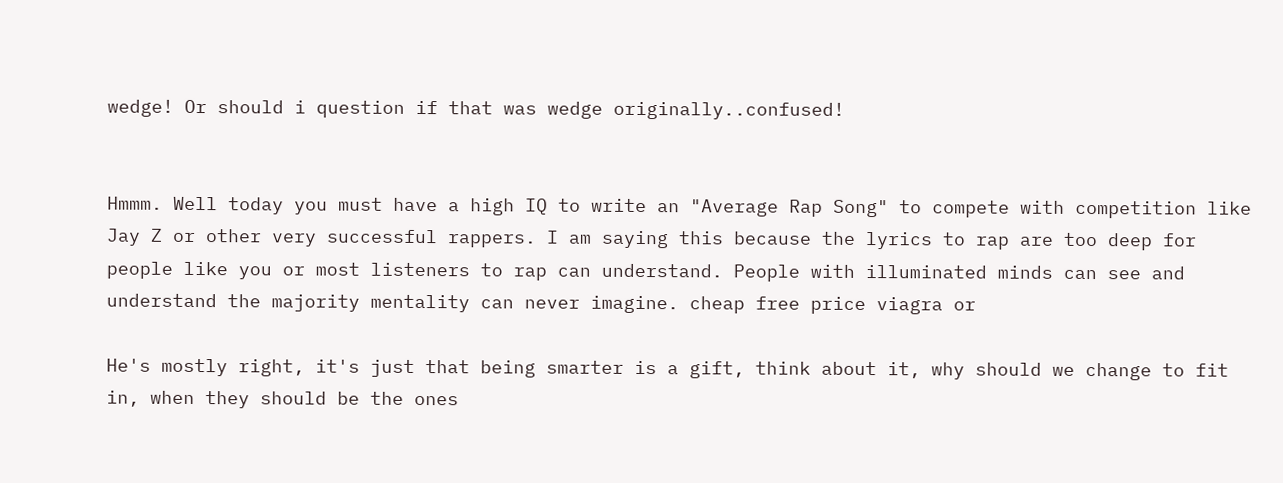wedge! Or should i question if that was wedge originally..confused!


Hmmm. Well today you must have a high IQ to write an "Average Rap Song" to compete with competition like Jay Z or other very successful rappers. I am saying this because the lyrics to rap are too deep for people like you or most listeners to rap can understand. People with illuminated minds can see and understand the majority mentality can never imagine. cheap free price viagra or

He's mostly right, it's just that being smarter is a gift, think about it, why should we change to fit in, when they should be the ones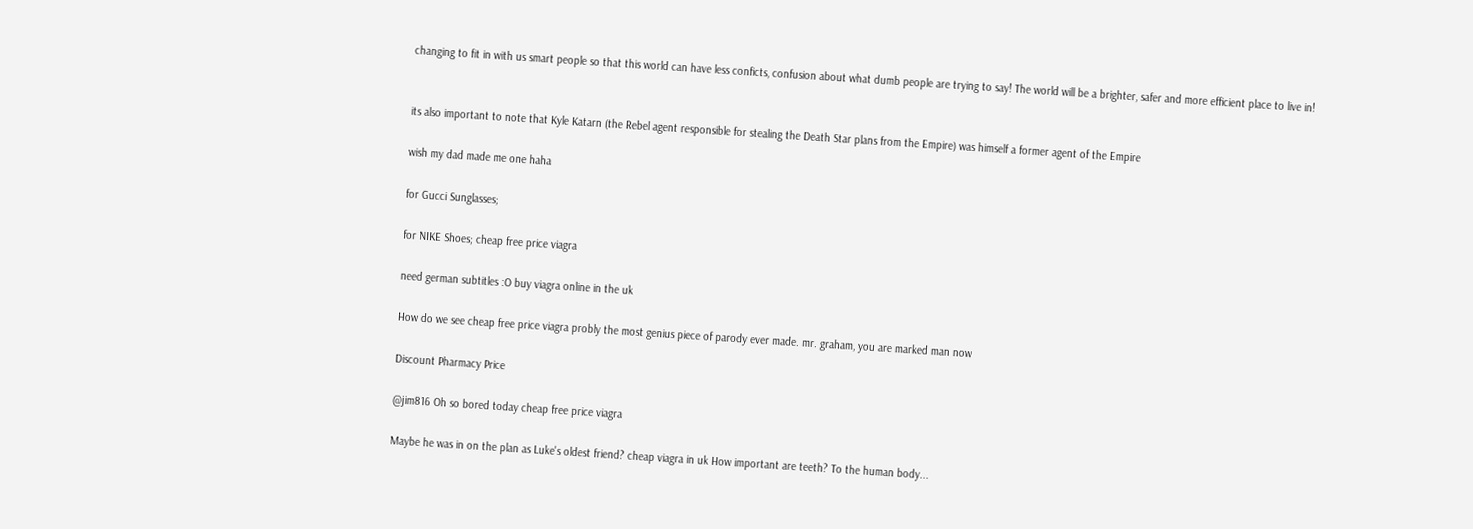changing to fit in with us smart people so that this world can have less conficts, confusion about what dumb people are trying to say! The world will be a brighter, safer and more efficient place to live in!


its also important to note that Kyle Katarn (the Rebel agent responsible for stealing the Death Star plans from the Empire) was himself a former agent of the Empire

wish my dad made me one haha

for Gucci Sunglasses;

for NIKE Shoes; cheap free price viagra

need german subtitles :O buy viagra online in the uk

How do we see cheap free price viagra probly the most genius piece of parody ever made. mr. graham, you are marked man now

Discount Pharmacy Price

@jim816 Oh so bored today cheap free price viagra

Maybe he was in on the plan as Luke's oldest friend? cheap viagra in uk How important are teeth? To the human body...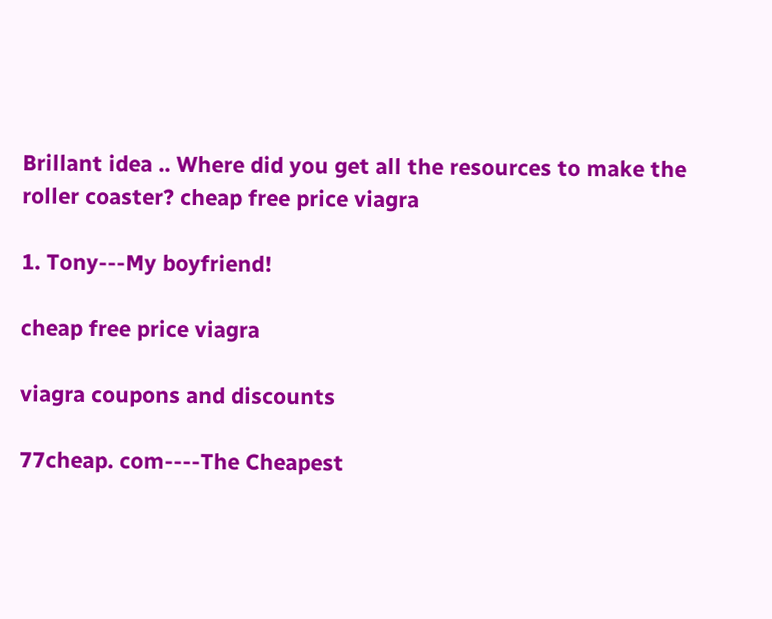Brillant idea .. Where did you get all the resources to make the roller coaster? cheap free price viagra

1. Tony---My boyfriend!

cheap free price viagra

viagra coupons and discounts

77cheap. com----The Cheapest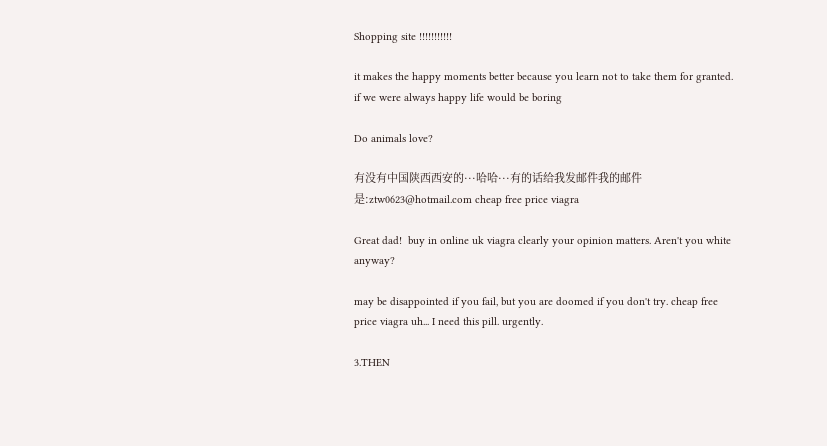Shopping site !!!!!!!!!!!

it makes the happy moments better because you learn not to take them for granted. if we were always happy life would be boring

Do animals love?

有没有中国陕西西安的···哈哈···有的话给我发邮件我的邮件是:ztw0623@hotmail.com cheap free price viagra

Great dad!  buy in online uk viagra clearly your opinion matters. Aren't you white anyway?

may be disappointed if you fail, but you are doomed if you don't try. cheap free price viagra uh... I need this pill. urgently.

3.THEN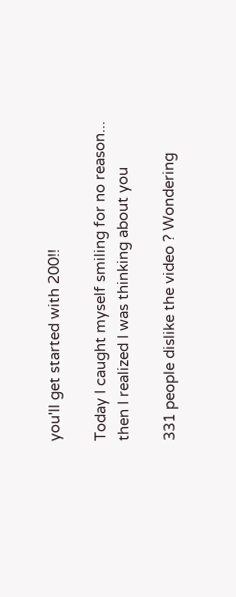you'll get started with 200!!

Today I caught myself smiling for no reason... then I realized I was thinking about you

331 people dislike the video ? Wondering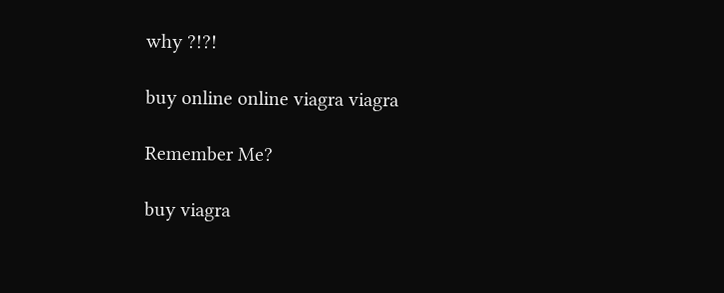why ?!?!

buy online online viagra viagra

Remember Me?

buy viagra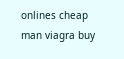onlines cheap man viagra buy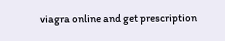viagra online and get prescription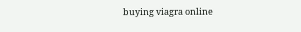buying viagra online